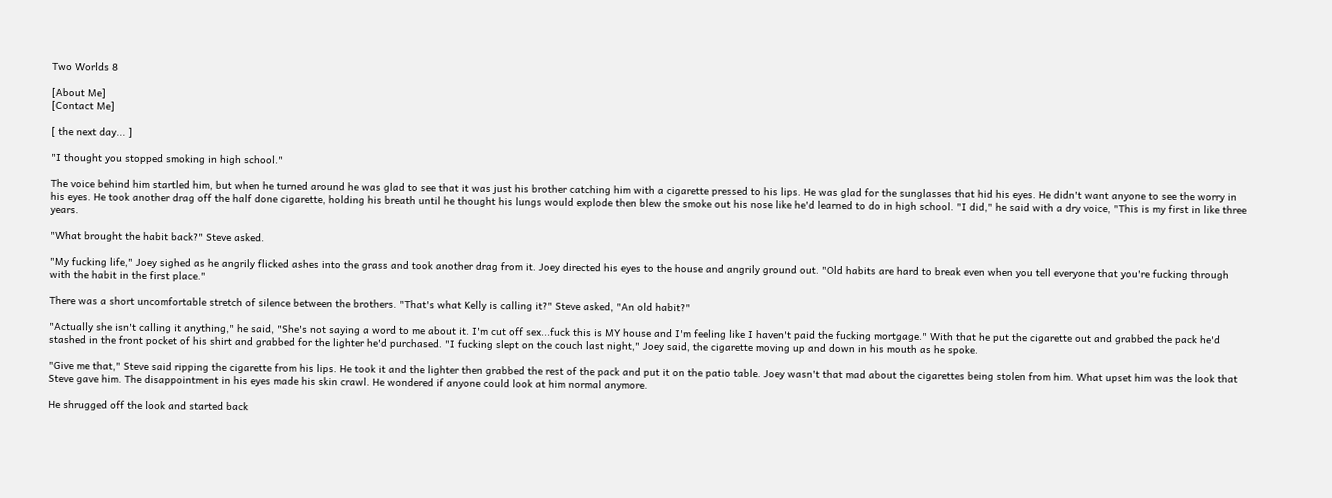Two Worlds 8

[About Me]
[Contact Me]

[ the next day... ]

"I thought you stopped smoking in high school."

The voice behind him startled him, but when he turned around he was glad to see that it was just his brother catching him with a cigarette pressed to his lips. He was glad for the sunglasses that hid his eyes. He didn't want anyone to see the worry in his eyes. He took another drag off the half done cigarette, holding his breath until he thought his lungs would explode then blew the smoke out his nose like he'd learned to do in high school. "I did," he said with a dry voice, "This is my first in like three years.

"What brought the habit back?" Steve asked.

"My fucking life," Joey sighed as he angrily flicked ashes into the grass and took another drag from it. Joey directed his eyes to the house and angrily ground out. "Old habits are hard to break even when you tell everyone that you're fucking through with the habit in the first place."

There was a short uncomfortable stretch of silence between the brothers. "That's what Kelly is calling it?" Steve asked, "An old habit?"

"Actually she isn't calling it anything," he said, "She's not saying a word to me about it. I'm cut off sex...fuck this is MY house and I'm feeling like I haven't paid the fucking mortgage." With that he put the cigarette out and grabbed the pack he'd stashed in the front pocket of his shirt and grabbed for the lighter he'd purchased. "I fucking slept on the couch last night," Joey said, the cigarette moving up and down in his mouth as he spoke.

"Give me that," Steve said ripping the cigarette from his lips. He took it and the lighter then grabbed the rest of the pack and put it on the patio table. Joey wasn't that mad about the cigarettes being stolen from him. What upset him was the look that Steve gave him. The disappointment in his eyes made his skin crawl. He wondered if anyone could look at him normal anymore.

He shrugged off the look and started back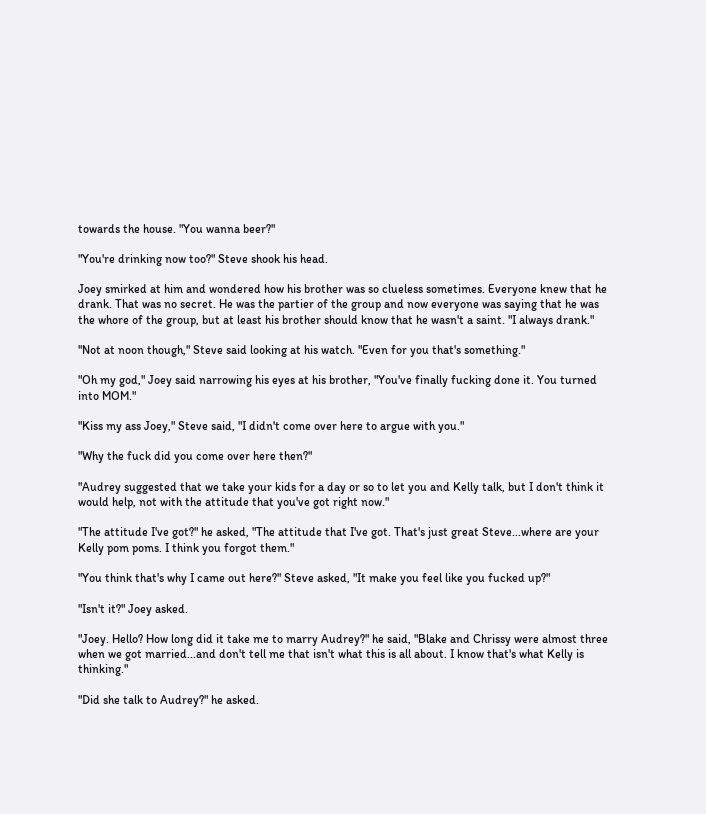towards the house. "You wanna beer?"

"You're drinking now too?" Steve shook his head.

Joey smirked at him and wondered how his brother was so clueless sometimes. Everyone knew that he drank. That was no secret. He was the partier of the group and now everyone was saying that he was the whore of the group, but at least his brother should know that he wasn't a saint. "I always drank."

"Not at noon though," Steve said looking at his watch. "Even for you that's something."

"Oh my god," Joey said narrowing his eyes at his brother, "You've finally fucking done it. You turned into MOM."

"Kiss my ass Joey," Steve said, "I didn't come over here to argue with you."

"Why the fuck did you come over here then?"

"Audrey suggested that we take your kids for a day or so to let you and Kelly talk, but I don't think it would help, not with the attitude that you've got right now."

"The attitude I've got?" he asked, "The attitude that I've got. That's just great Steve...where are your Kelly pom poms. I think you forgot them."

"You think that's why I came out here?" Steve asked, "It make you feel like you fucked up?"

"Isn't it?" Joey asked.

"Joey. Hello? How long did it take me to marry Audrey?" he said, "Blake and Chrissy were almost three when we got married...and don't tell me that isn't what this is all about. I know that's what Kelly is thinking."

"Did she talk to Audrey?" he asked.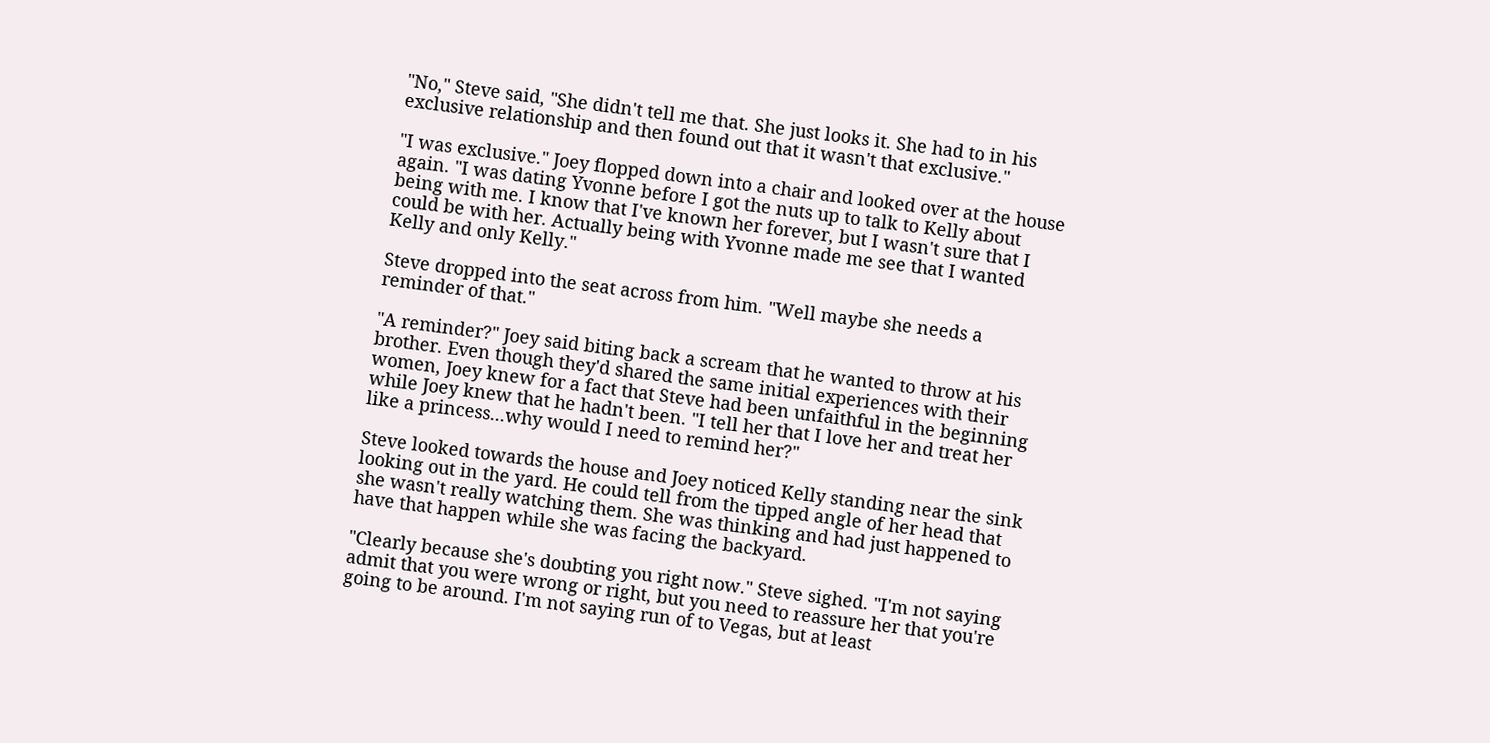"No," Steve said, "She didn't tell me that. She just looks it. She had to in his exclusive relationship and then found out that it wasn't that exclusive."

"I was exclusive." Joey flopped down into a chair and looked over at the house again. "I was dating Yvonne before I got the nuts up to talk to Kelly about being with me. I know that I've known her forever, but I wasn't sure that I could be with her. Actually being with Yvonne made me see that I wanted Kelly and only Kelly."

Steve dropped into the seat across from him. "Well maybe she needs a reminder of that."

"A reminder?" Joey said biting back a scream that he wanted to throw at his brother. Even though they'd shared the same initial experiences with their women, Joey knew for a fact that Steve had been unfaithful in the beginning while Joey knew that he hadn't been. "I tell her that I love her and treat her like a princess...why would I need to remind her?"

Steve looked towards the house and Joey noticed Kelly standing near the sink looking out in the yard. He could tell from the tipped angle of her head that she wasn't really watching them. She was thinking and had just happened to have that happen while she was facing the backyard.

"Clearly because she's doubting you right now." Steve sighed. "I'm not saying admit that you were wrong or right, but you need to reassure her that you're going to be around. I'm not saying run of to Vegas, but at least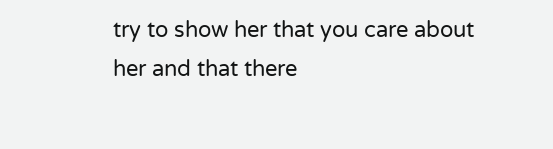try to show her that you care about her and that there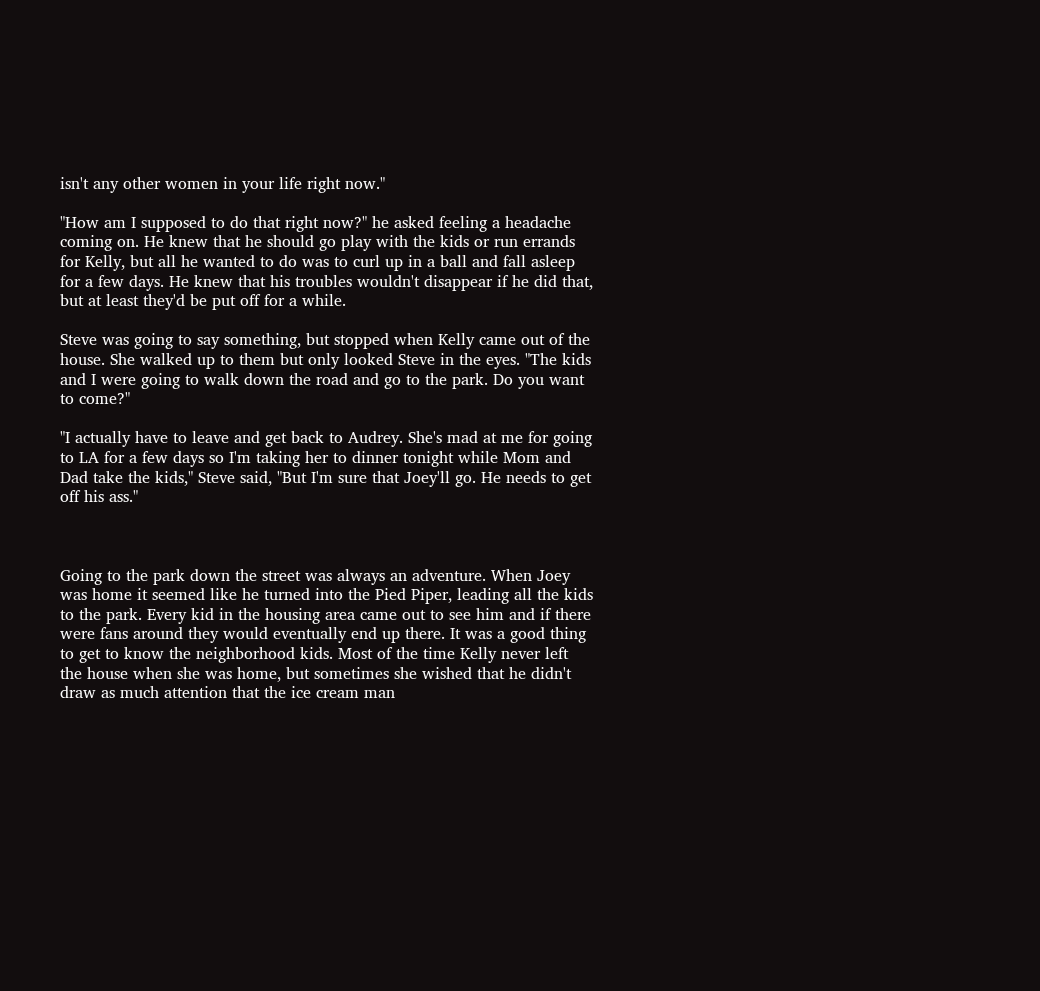isn't any other women in your life right now."

"How am I supposed to do that right now?" he asked feeling a headache coming on. He knew that he should go play with the kids or run errands for Kelly, but all he wanted to do was to curl up in a ball and fall asleep for a few days. He knew that his troubles wouldn't disappear if he did that, but at least they'd be put off for a while.

Steve was going to say something, but stopped when Kelly came out of the house. She walked up to them but only looked Steve in the eyes. "The kids and I were going to walk down the road and go to the park. Do you want to come?"

"I actually have to leave and get back to Audrey. She's mad at me for going to LA for a few days so I'm taking her to dinner tonight while Mom and Dad take the kids," Steve said, "But I'm sure that Joey'll go. He needs to get off his ass."



Going to the park down the street was always an adventure. When Joey was home it seemed like he turned into the Pied Piper, leading all the kids to the park. Every kid in the housing area came out to see him and if there were fans around they would eventually end up there. It was a good thing to get to know the neighborhood kids. Most of the time Kelly never left the house when she was home, but sometimes she wished that he didn't draw as much attention that the ice cream man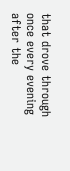that drove through once every evening after the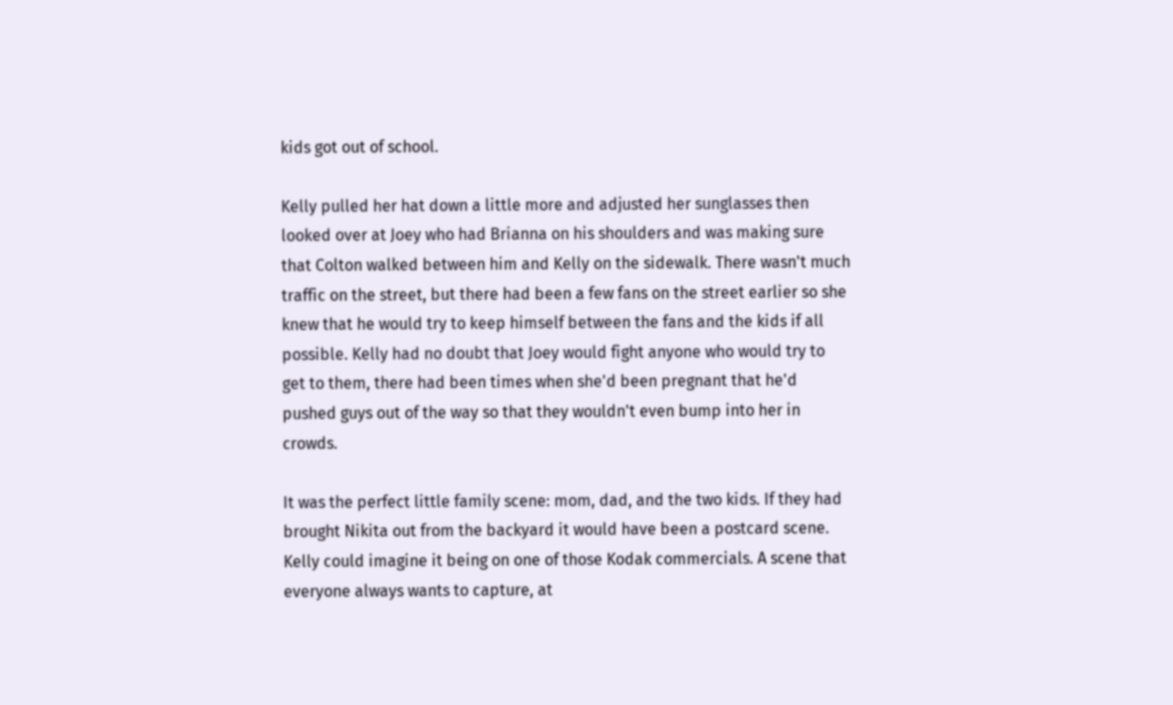kids got out of school.

Kelly pulled her hat down a little more and adjusted her sunglasses then looked over at Joey who had Brianna on his shoulders and was making sure that Colton walked between him and Kelly on the sidewalk. There wasn't much traffic on the street, but there had been a few fans on the street earlier so she knew that he would try to keep himself between the fans and the kids if all possible. Kelly had no doubt that Joey would fight anyone who would try to get to them, there had been times when she'd been pregnant that he'd pushed guys out of the way so that they wouldn't even bump into her in crowds.

It was the perfect little family scene: mom, dad, and the two kids. If they had brought Nikita out from the backyard it would have been a postcard scene. Kelly could imagine it being on one of those Kodak commercials. A scene that everyone always wants to capture, at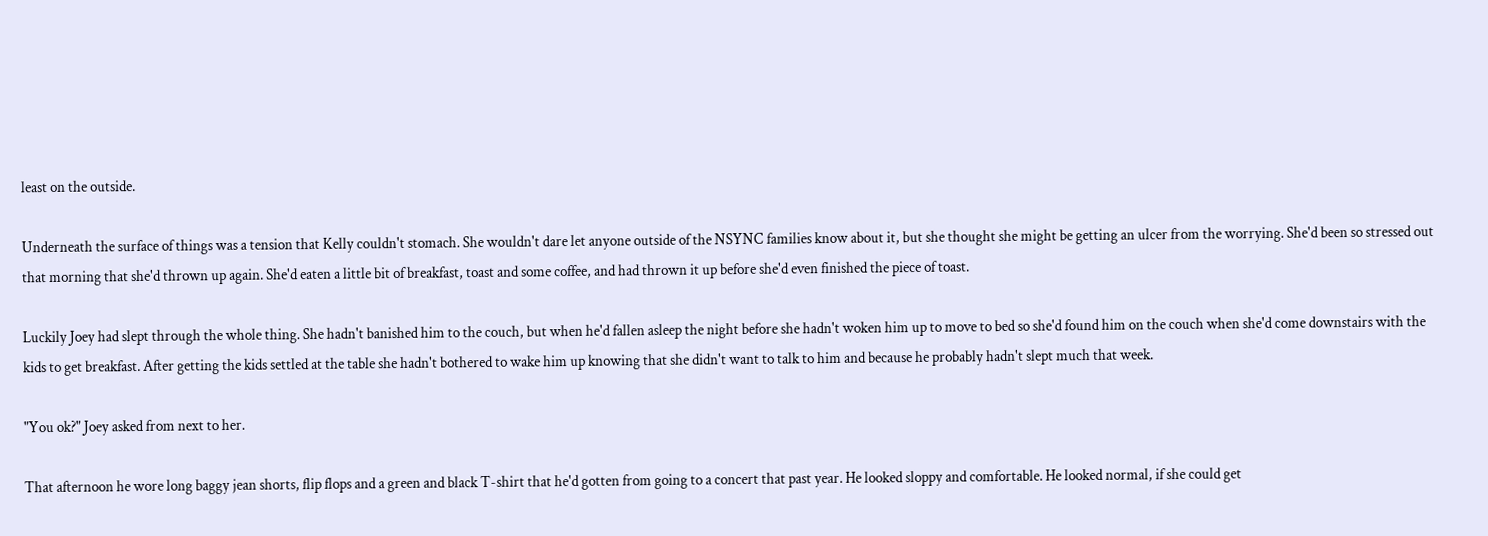least on the outside.

Underneath the surface of things was a tension that Kelly couldn't stomach. She wouldn't dare let anyone outside of the NSYNC families know about it, but she thought she might be getting an ulcer from the worrying. She'd been so stressed out that morning that she'd thrown up again. She'd eaten a little bit of breakfast, toast and some coffee, and had thrown it up before she'd even finished the piece of toast.

Luckily Joey had slept through the whole thing. She hadn't banished him to the couch, but when he'd fallen asleep the night before she hadn't woken him up to move to bed so she'd found him on the couch when she'd come downstairs with the kids to get breakfast. After getting the kids settled at the table she hadn't bothered to wake him up knowing that she didn't want to talk to him and because he probably hadn't slept much that week.

"You ok?" Joey asked from next to her.

That afternoon he wore long baggy jean shorts, flip flops and a green and black T-shirt that he'd gotten from going to a concert that past year. He looked sloppy and comfortable. He looked normal, if she could get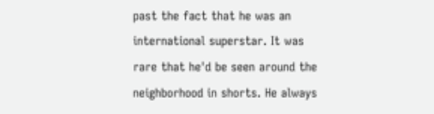past the fact that he was an international superstar. It was rare that he'd be seen around the neighborhood in shorts. He always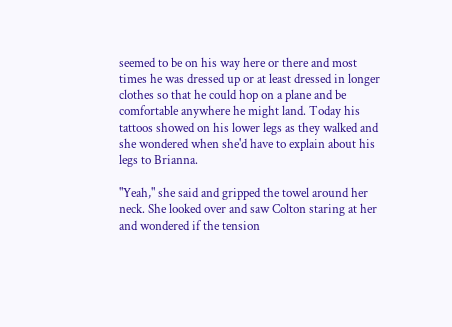seemed to be on his way here or there and most times he was dressed up or at least dressed in longer clothes so that he could hop on a plane and be comfortable anywhere he might land. Today his tattoos showed on his lower legs as they walked and she wondered when she'd have to explain about his legs to Brianna.

"Yeah," she said and gripped the towel around her neck. She looked over and saw Colton staring at her and wondered if the tension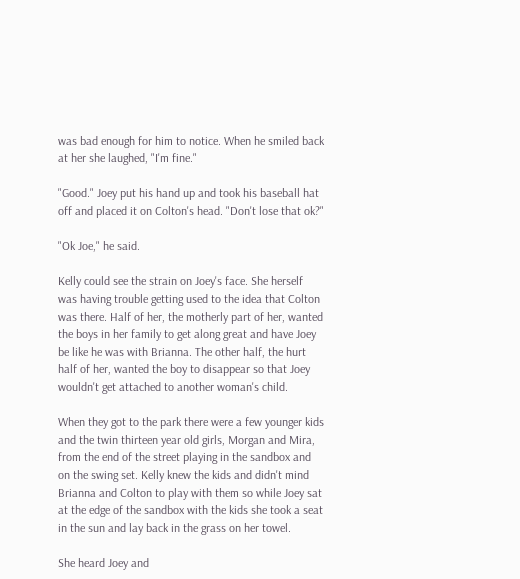was bad enough for him to notice. When he smiled back at her she laughed, "I'm fine."

"Good." Joey put his hand up and took his baseball hat off and placed it on Colton's head. "Don't lose that ok?"

"Ok Joe," he said.

Kelly could see the strain on Joey's face. She herself was having trouble getting used to the idea that Colton was there. Half of her, the motherly part of her, wanted the boys in her family to get along great and have Joey be like he was with Brianna. The other half, the hurt half of her, wanted the boy to disappear so that Joey wouldn't get attached to another woman's child.

When they got to the park there were a few younger kids and the twin thirteen year old girls, Morgan and Mira, from the end of the street playing in the sandbox and on the swing set. Kelly knew the kids and didn't mind Brianna and Colton to play with them so while Joey sat at the edge of the sandbox with the kids she took a seat in the sun and lay back in the grass on her towel.

She heard Joey and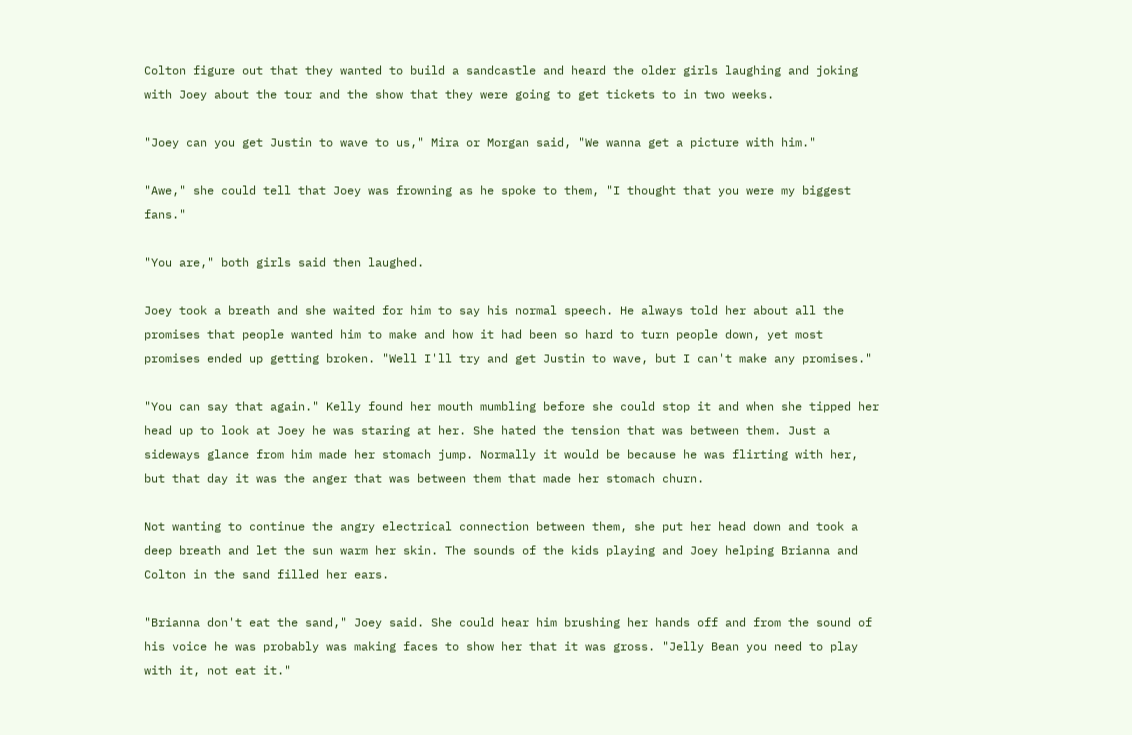Colton figure out that they wanted to build a sandcastle and heard the older girls laughing and joking with Joey about the tour and the show that they were going to get tickets to in two weeks.

"Joey can you get Justin to wave to us," Mira or Morgan said, "We wanna get a picture with him."

"Awe," she could tell that Joey was frowning as he spoke to them, "I thought that you were my biggest fans."

"You are," both girls said then laughed.

Joey took a breath and she waited for him to say his normal speech. He always told her about all the promises that people wanted him to make and how it had been so hard to turn people down, yet most promises ended up getting broken. "Well I'll try and get Justin to wave, but I can't make any promises."

"You can say that again." Kelly found her mouth mumbling before she could stop it and when she tipped her head up to look at Joey he was staring at her. She hated the tension that was between them. Just a sideways glance from him made her stomach jump. Normally it would be because he was flirting with her, but that day it was the anger that was between them that made her stomach churn.

Not wanting to continue the angry electrical connection between them, she put her head down and took a deep breath and let the sun warm her skin. The sounds of the kids playing and Joey helping Brianna and Colton in the sand filled her ears.

"Brianna don't eat the sand," Joey said. She could hear him brushing her hands off and from the sound of his voice he was probably was making faces to show her that it was gross. "Jelly Bean you need to play with it, not eat it."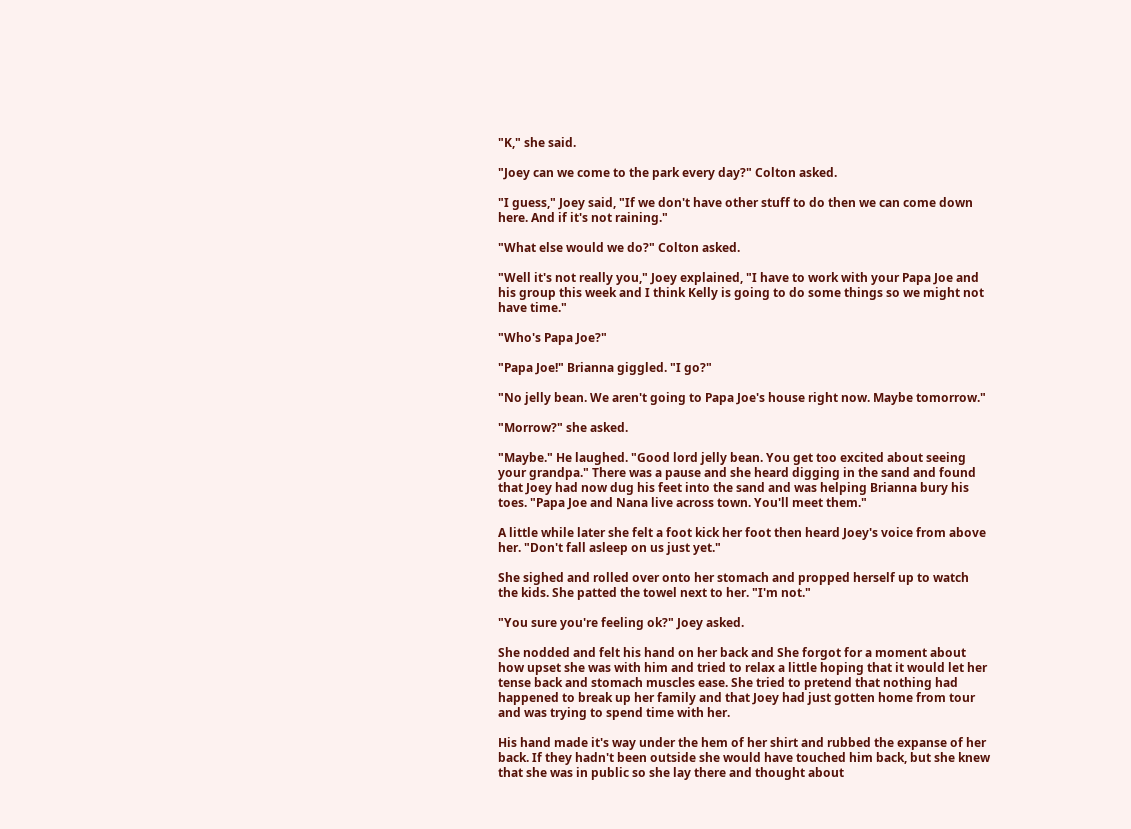"K," she said.

"Joey can we come to the park every day?" Colton asked.

"I guess," Joey said, "If we don't have other stuff to do then we can come down here. And if it's not raining."

"What else would we do?" Colton asked.

"Well it's not really you," Joey explained, "I have to work with your Papa Joe and his group this week and I think Kelly is going to do some things so we might not have time."

"Who's Papa Joe?"

"Papa Joe!" Brianna giggled. "I go?"

"No jelly bean. We aren't going to Papa Joe's house right now. Maybe tomorrow."

"Morrow?" she asked.

"Maybe." He laughed. "Good lord jelly bean. You get too excited about seeing your grandpa." There was a pause and she heard digging in the sand and found that Joey had now dug his feet into the sand and was helping Brianna bury his toes. "Papa Joe and Nana live across town. You'll meet them."

A little while later she felt a foot kick her foot then heard Joey's voice from above her. "Don't fall asleep on us just yet."

She sighed and rolled over onto her stomach and propped herself up to watch the kids. She patted the towel next to her. "I'm not."

"You sure you're feeling ok?" Joey asked.

She nodded and felt his hand on her back and She forgot for a moment about how upset she was with him and tried to relax a little hoping that it would let her tense back and stomach muscles ease. She tried to pretend that nothing had happened to break up her family and that Joey had just gotten home from tour and was trying to spend time with her.

His hand made it's way under the hem of her shirt and rubbed the expanse of her back. If they hadn't been outside she would have touched him back, but she knew that she was in public so she lay there and thought about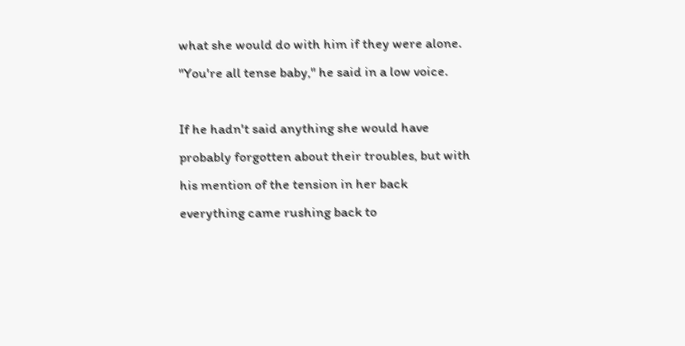what she would do with him if they were alone. "You're all tense baby," he said in a low voice.

If he hadn't said anything she would have probably forgotten about their troubles, but with his mention of the tension in her back everything came rushing back to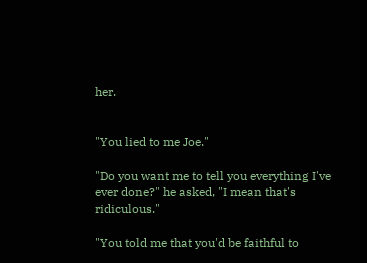her.


"You lied to me Joe."

"Do you want me to tell you everything I've ever done?" he asked, "I mean that's ridiculous."

"You told me that you'd be faithful to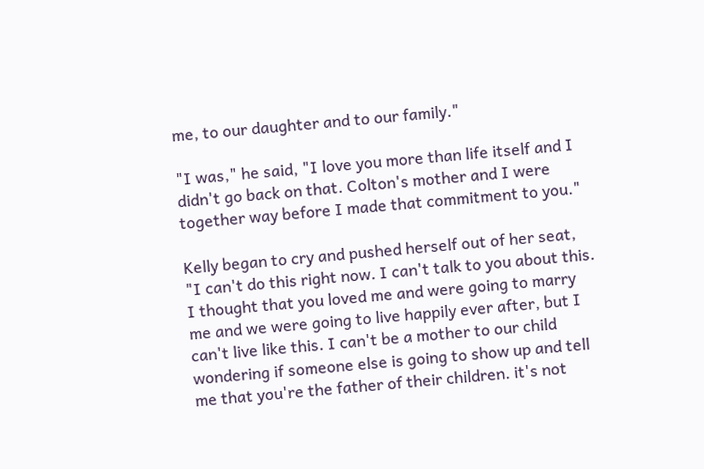me, to our daughter and to our family."

"I was," he said, "I love you more than life itself and I didn't go back on that. Colton's mother and I were together way before I made that commitment to you."

Kelly began to cry and pushed herself out of her seat, "I can't do this right now. I can't talk to you about this. I thought that you loved me and were going to marry me and we were going to live happily ever after, but I can't live like this. I can't be a mother to our child wondering if someone else is going to show up and tell me that you're the father of their children. it's not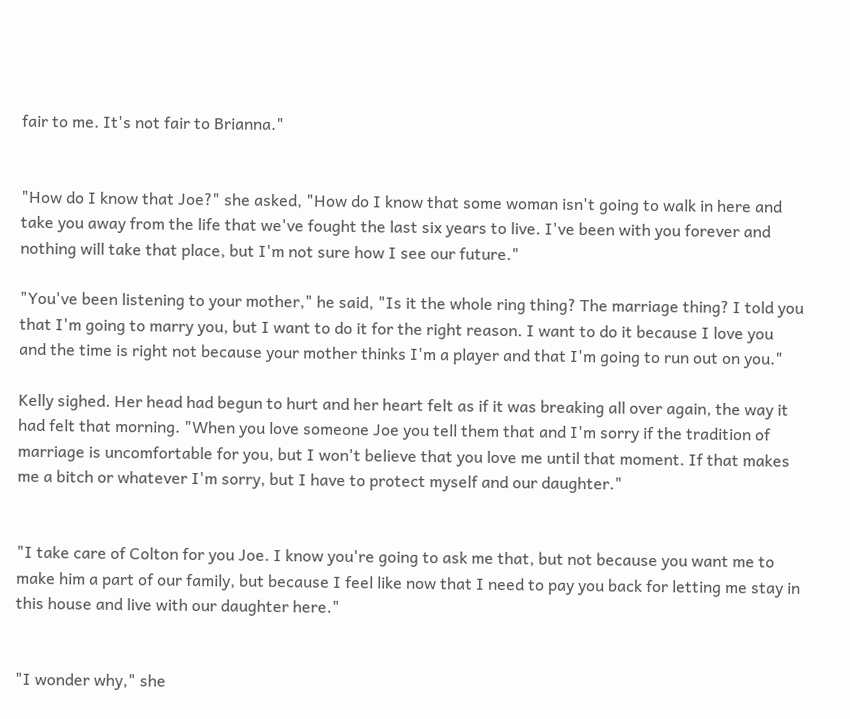fair to me. It's not fair to Brianna."


"How do I know that Joe?" she asked, "How do I know that some woman isn't going to walk in here and take you away from the life that we've fought the last six years to live. I've been with you forever and nothing will take that place, but I'm not sure how I see our future."

"You've been listening to your mother," he said, "Is it the whole ring thing? The marriage thing? I told you that I'm going to marry you, but I want to do it for the right reason. I want to do it because I love you and the time is right not because your mother thinks I'm a player and that I'm going to run out on you."

Kelly sighed. Her head had begun to hurt and her heart felt as if it was breaking all over again, the way it had felt that morning. "When you love someone Joe you tell them that and I'm sorry if the tradition of marriage is uncomfortable for you, but I won't believe that you love me until that moment. If that makes me a bitch or whatever I'm sorry, but I have to protect myself and our daughter."


"I take care of Colton for you Joe. I know you're going to ask me that, but not because you want me to make him a part of our family, but because I feel like now that I need to pay you back for letting me stay in this house and live with our daughter here."


"I wonder why," she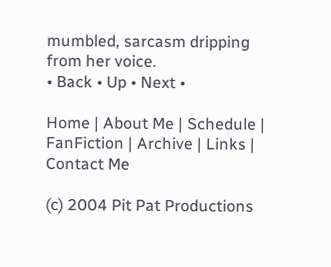mumbled, sarcasm dripping from her voice.
• Back • Up • Next •

Home | About Me | Schedule | FanFiction | Archive | Links | Contact Me

(c) 2004 Pit Pat Productions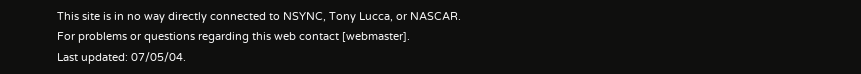This site is in no way directly connected to NSYNC, Tony Lucca, or NASCAR.
For problems or questions regarding this web contact [webmaster].
Last updated: 07/05/04.